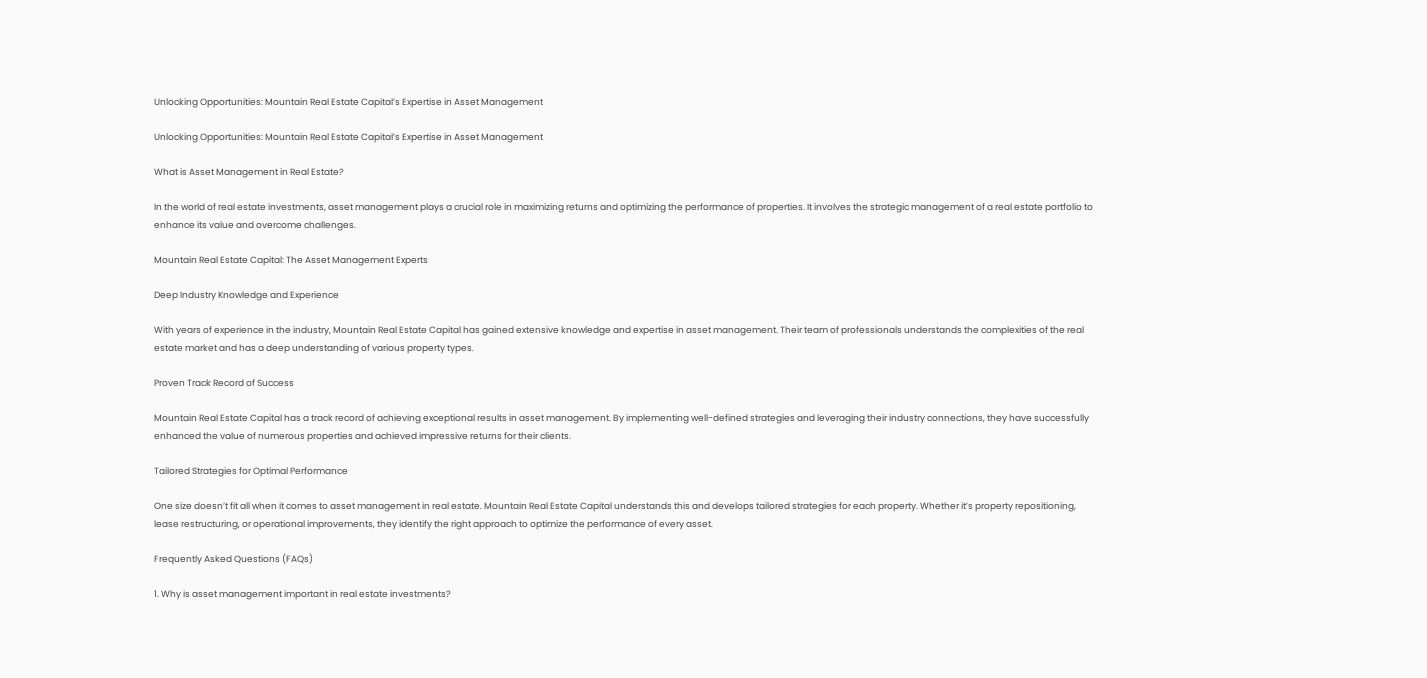Unlocking Opportunities: Mountain Real Estate Capital’s Expertise in Asset Management

Unlocking Opportunities: Mountain Real Estate Capital’s Expertise in Asset Management

What is Asset Management in Real Estate?

In the world of real estate investments, asset management plays a crucial role in maximizing returns and optimizing the performance of properties. It involves the strategic management of a real estate portfolio to enhance its value and overcome challenges.

Mountain Real Estate Capital: The Asset Management Experts

Deep Industry Knowledge and Experience

With years of experience in the industry, Mountain Real Estate Capital has gained extensive knowledge and expertise in asset management. Their team of professionals understands the complexities of the real estate market and has a deep understanding of various property types.

Proven Track Record of Success

Mountain Real Estate Capital has a track record of achieving exceptional results in asset management. By implementing well-defined strategies and leveraging their industry connections, they have successfully enhanced the value of numerous properties and achieved impressive returns for their clients.

Tailored Strategies for Optimal Performance

One size doesn’t fit all when it comes to asset management in real estate. Mountain Real Estate Capital understands this and develops tailored strategies for each property. Whether it’s property repositioning, lease restructuring, or operational improvements, they identify the right approach to optimize the performance of every asset.

Frequently Asked Questions (FAQs)

1. Why is asset management important in real estate investments?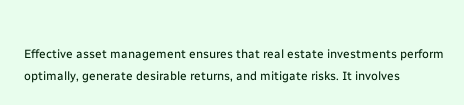Effective asset management ensures that real estate investments perform optimally, generate desirable returns, and mitigate risks. It involves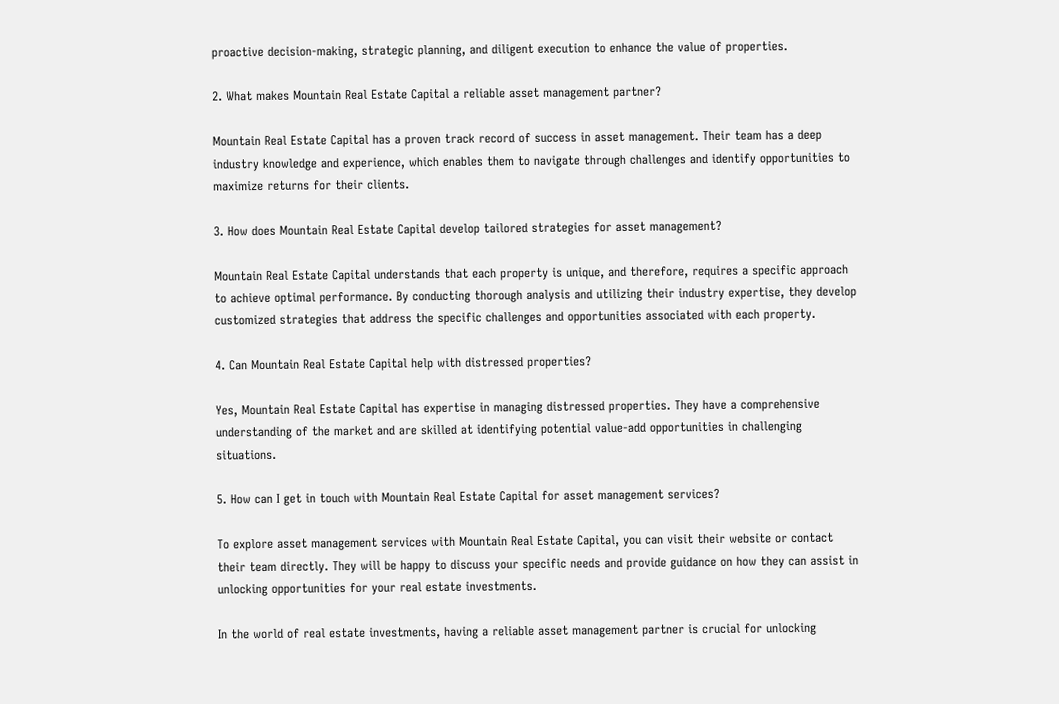proactive decision-making, strategic planning, and diligent execution to enhance the value of properties.

2. What makes Mountain Real Estate Capital a reliable asset management partner?

Mountain Real Estate Capital has a proven track record of success in asset management. Their team has a deep industry knowledge and experience, which enables them to navigate through challenges and identify opportunities to maximize returns for their clients.

3. How does Mountain Real Estate Capital develop tailored strategies for asset management?

Mountain Real Estate Capital understands that each property is unique, and therefore, requires a specific approach to achieve optimal performance. By conducting thorough analysis and utilizing their industry expertise, they develop customized strategies that address the specific challenges and opportunities associated with each property.

4. Can Mountain Real Estate Capital help with distressed properties?

Yes, Mountain Real Estate Capital has expertise in managing distressed properties. They have a comprehensive understanding of the market and are skilled at identifying potential value-add opportunities in challenging situations.

5. How can I get in touch with Mountain Real Estate Capital for asset management services?

To explore asset management services with Mountain Real Estate Capital, you can visit their website or contact their team directly. They will be happy to discuss your specific needs and provide guidance on how they can assist in unlocking opportunities for your real estate investments.

In the world of real estate investments, having a reliable asset management partner is crucial for unlocking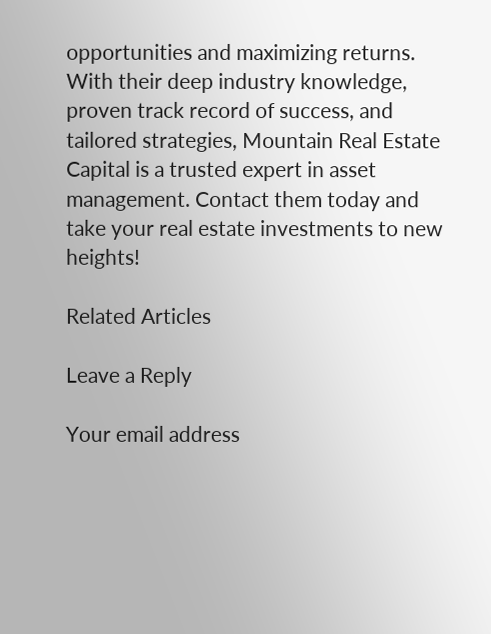opportunities and maximizing returns. With their deep industry knowledge, proven track record of success, and tailored strategies, Mountain Real Estate Capital is a trusted expert in asset management. Contact them today and take your real estate investments to new heights!

Related Articles

Leave a Reply

Your email address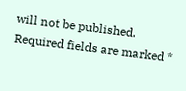will not be published. Required fields are marked *